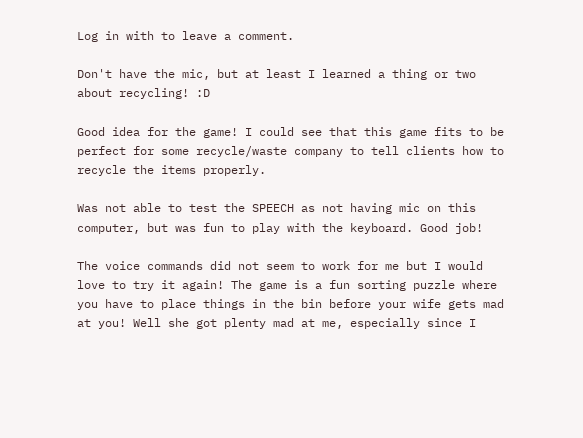Log in with to leave a comment.

Don't have the mic, but at least I learned a thing or two about recycling! :D

Good idea for the game! I could see that this game fits to be perfect for some recycle/waste company to tell clients how to recycle the items properly.

Was not able to test the SPEECH as not having mic on this computer, but was fun to play with the keyboard. Good job!

The voice commands did not seem to work for me but I would love to try it again! The game is a fun sorting puzzle where you have to place things in the bin before your wife gets mad at you! Well she got plenty mad at me, especially since I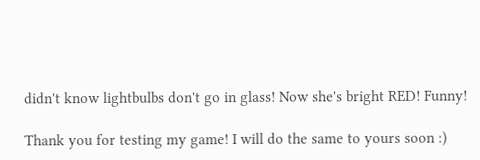didn't know lightbulbs don't go in glass! Now she's bright RED! Funny!

Thank you for testing my game! I will do the same to yours soon :)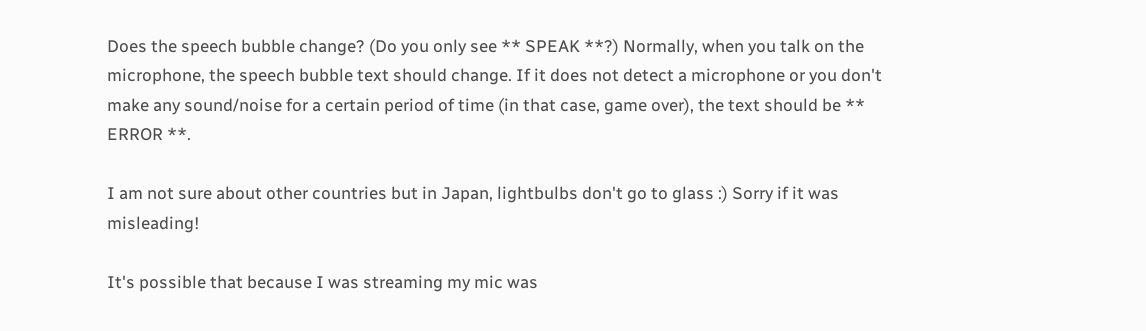Does the speech bubble change? (Do you only see ** SPEAK **?) Normally, when you talk on the microphone, the speech bubble text should change. If it does not detect a microphone or you don't make any sound/noise for a certain period of time (in that case, game over), the text should be ** ERROR **.

I am not sure about other countries but in Japan, lightbulbs don't go to glass :) Sorry if it was misleading!

It's possible that because I was streaming my mic was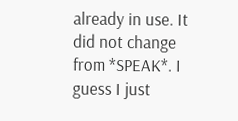already in use. It did not change from *SPEAK*. I guess I just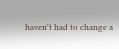haven't had to change a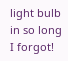light bulb in so long I forgot!